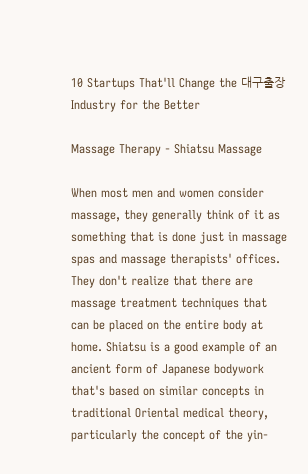10 Startups That'll Change the 대구출장 Industry for the Better

Massage Therapy - Shiatsu Massage

When most men and women consider massage, they generally think of it as something that is done just in massage spas and massage therapists' offices. They don't realize that there are massage treatment techniques that can be placed on the entire body at home. Shiatsu is a good example of an ancient form of Japanese bodywork that's based on similar concepts in traditional Oriental medical theory, particularly the concept of the yin-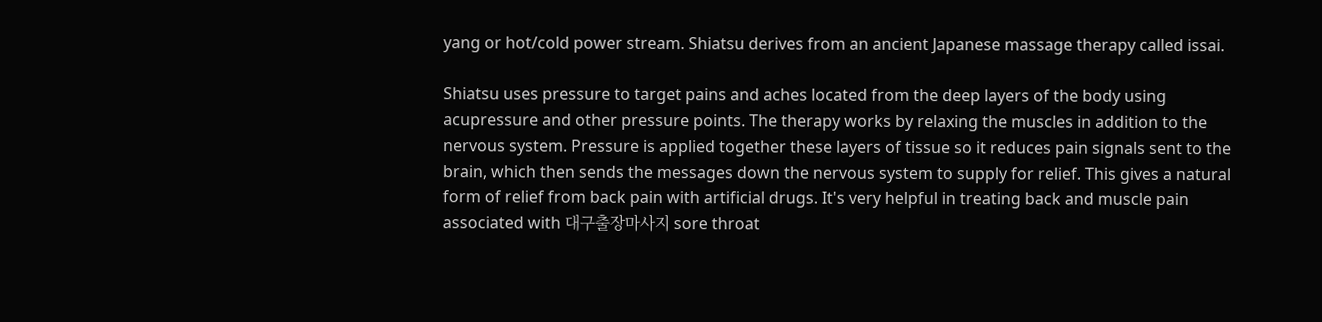yang or hot/cold power stream. Shiatsu derives from an ancient Japanese massage therapy called issai.

Shiatsu uses pressure to target pains and aches located from the deep layers of the body using acupressure and other pressure points. The therapy works by relaxing the muscles in addition to the nervous system. Pressure is applied together these layers of tissue so it reduces pain signals sent to the brain, which then sends the messages down the nervous system to supply for relief. This gives a natural form of relief from back pain with artificial drugs. It's very helpful in treating back and muscle pain associated with 대구출장마사지 sore throat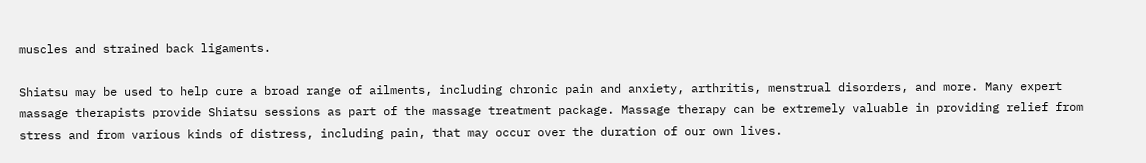muscles and strained back ligaments.

Shiatsu may be used to help cure a broad range of ailments, including chronic pain and anxiety, arthritis, menstrual disorders, and more. Many expert massage therapists provide Shiatsu sessions as part of the massage treatment package. Massage therapy can be extremely valuable in providing relief from stress and from various kinds of distress, including pain, that may occur over the duration of our own lives.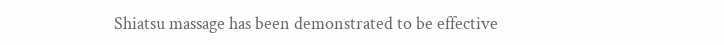Shiatsu massage has been demonstrated to be effective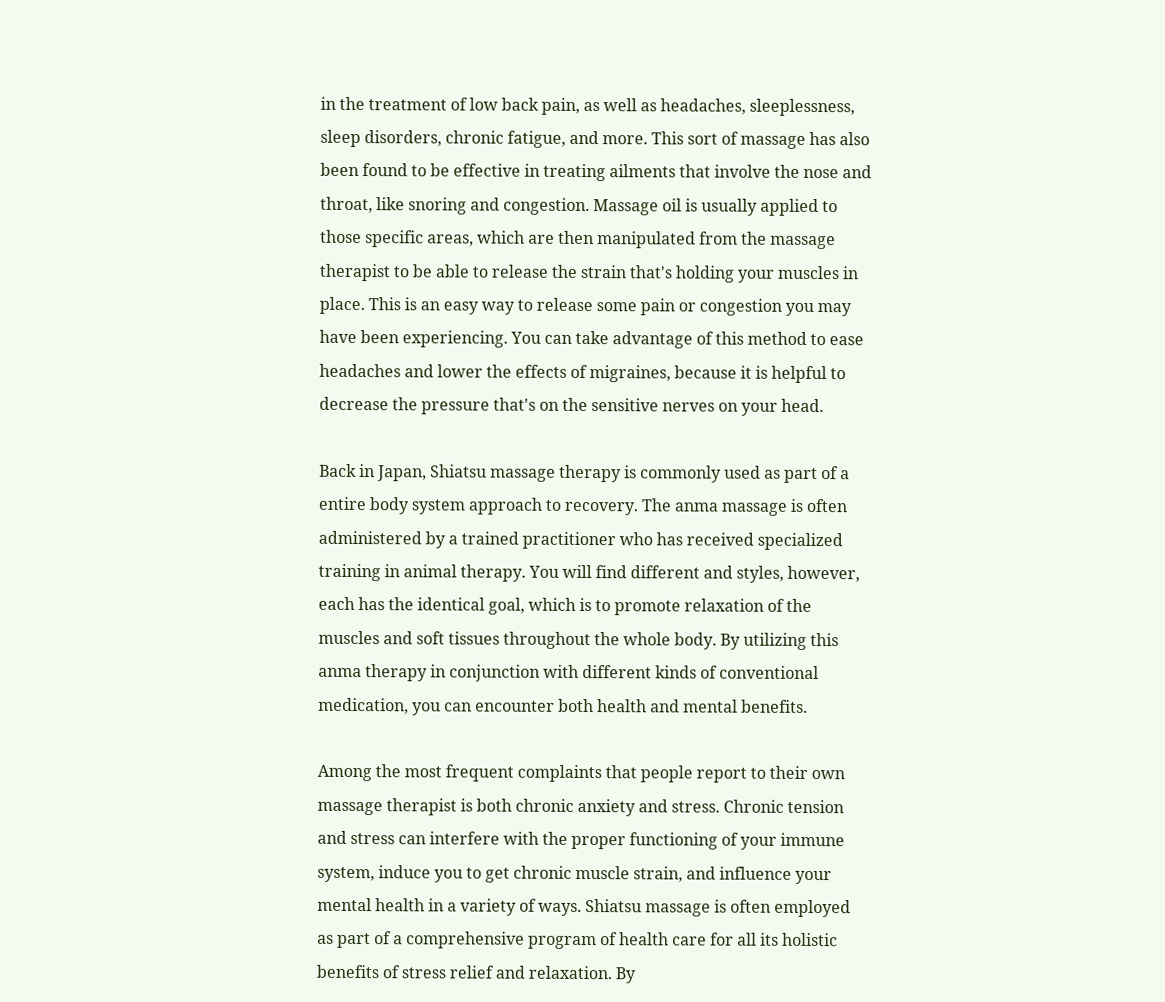in the treatment of low back pain, as well as headaches, sleeplessness, sleep disorders, chronic fatigue, and more. This sort of massage has also been found to be effective in treating ailments that involve the nose and throat, like snoring and congestion. Massage oil is usually applied to those specific areas, which are then manipulated from the massage therapist to be able to release the strain that's holding your muscles in place. This is an easy way to release some pain or congestion you may have been experiencing. You can take advantage of this method to ease headaches and lower the effects of migraines, because it is helpful to decrease the pressure that's on the sensitive nerves on your head.

Back in Japan, Shiatsu massage therapy is commonly used as part of a entire body system approach to recovery. The anma massage is often administered by a trained practitioner who has received specialized training in animal therapy. You will find different and styles, however, each has the identical goal, which is to promote relaxation of the muscles and soft tissues throughout the whole body. By utilizing this anma therapy in conjunction with different kinds of conventional medication, you can encounter both health and mental benefits.

Among the most frequent complaints that people report to their own massage therapist is both chronic anxiety and stress. Chronic tension and stress can interfere with the proper functioning of your immune system, induce you to get chronic muscle strain, and influence your mental health in a variety of ways. Shiatsu massage is often employed as part of a comprehensive program of health care for all its holistic benefits of stress relief and relaxation. By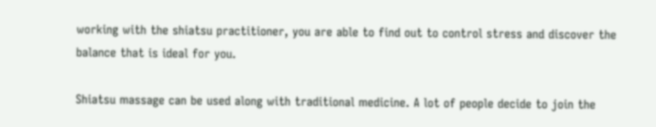working with the shiatsu practitioner, you are able to find out to control stress and discover the balance that is ideal for you.

Shiatsu massage can be used along with traditional medicine. A lot of people decide to join the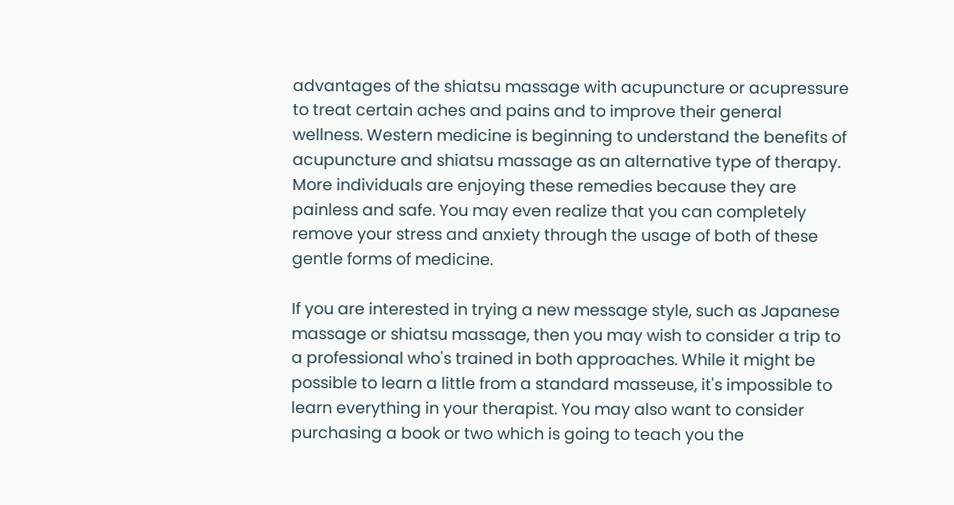advantages of the shiatsu massage with acupuncture or acupressure to treat certain aches and pains and to improve their general wellness. Western medicine is beginning to understand the benefits of acupuncture and shiatsu massage as an alternative type of therapy. More individuals are enjoying these remedies because they are painless and safe. You may even realize that you can completely remove your stress and anxiety through the usage of both of these gentle forms of medicine.

If you are interested in trying a new message style, such as Japanese massage or shiatsu massage, then you may wish to consider a trip to a professional who's trained in both approaches. While it might be possible to learn a little from a standard masseuse, it's impossible to learn everything in your therapist. You may also want to consider purchasing a book or two which is going to teach you the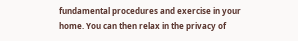fundamental procedures and exercise in your home. You can then relax in the privacy of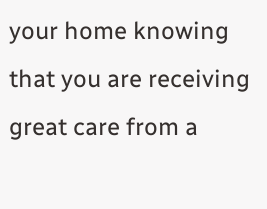your home knowing that you are receiving great care from a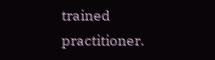trained practitioner.